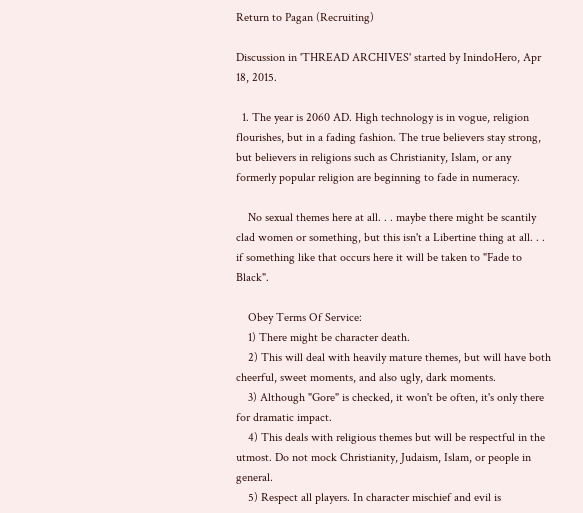Return to Pagan (Recruiting)

Discussion in 'THREAD ARCHIVES' started by InindoHero, Apr 18, 2015.

  1. The year is 2060 AD. High technology is in vogue, religion flourishes, but in a fading fashion. The true believers stay strong, but believers in religions such as Christianity, Islam, or any formerly popular religion are beginning to fade in numeracy.

    No sexual themes here at all. . . maybe there might be scantily clad women or something, but this isn't a Libertine thing at all. . . if something like that occurs here it will be taken to "Fade to Black".

    Obey Terms Of Service:
    1) There might be character death.
    2) This will deal with heavily mature themes, but will have both cheerful, sweet moments, and also ugly, dark moments.
    3) Although "Gore" is checked, it won't be often, it's only there for dramatic impact.
    4) This deals with religious themes but will be respectful in the utmost. Do not mock Christianity, Judaism, Islam, or people in general.
    5) Respect all players. In character mischief and evil is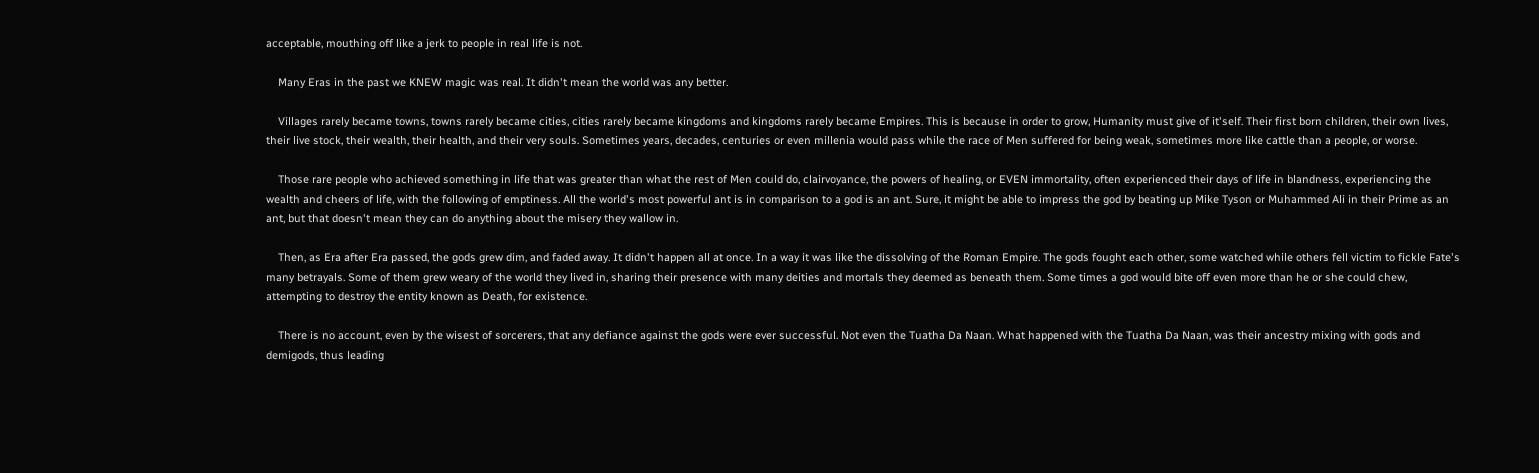acceptable, mouthing off like a jerk to people in real life is not.

    Many Eras in the past we KNEW magic was real. It didn't mean the world was any better.

    Villages rarely became towns, towns rarely became cities, cities rarely became kingdoms and kingdoms rarely became Empires. This is because in order to grow, Humanity must give of it'self. Their first born children, their own lives, their live stock, their wealth, their health, and their very souls. Sometimes years, decades, centuries or even millenia would pass while the race of Men suffered for being weak, sometimes more like cattle than a people, or worse.

    Those rare people who achieved something in life that was greater than what the rest of Men could do, clairvoyance, the powers of healing, or EVEN immortality, often experienced their days of life in blandness, experiencing the wealth and cheers of life, with the following of emptiness. All the world's most powerful ant is in comparison to a god is an ant. Sure, it might be able to impress the god by beating up Mike Tyson or Muhammed Ali in their Prime as an ant, but that doesn't mean they can do anything about the misery they wallow in.

    Then, as Era after Era passed, the gods grew dim, and faded away. It didn't happen all at once. In a way it was like the dissolving of the Roman Empire. The gods fought each other, some watched while others fell victim to fickle Fate's many betrayals. Some of them grew weary of the world they lived in, sharing their presence with many deities and mortals they deemed as beneath them. Some times a god would bite off even more than he or she could chew, attempting to destroy the entity known as Death, for existence.

    There is no account, even by the wisest of sorcerers, that any defiance against the gods were ever successful. Not even the Tuatha Da Naan. What happened with the Tuatha Da Naan, was their ancestry mixing with gods and demigods, thus leading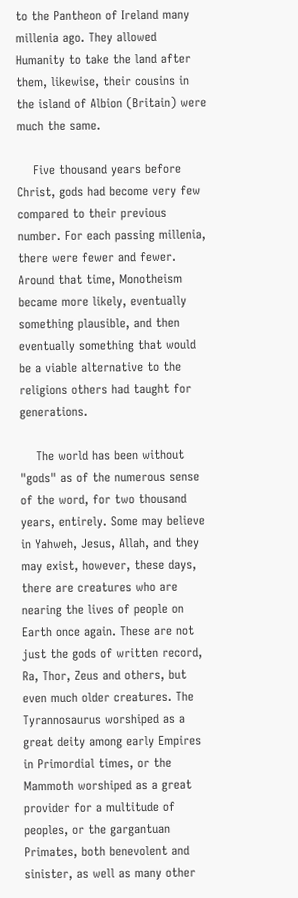to the Pantheon of Ireland many millenia ago. They allowed Humanity to take the land after them, likewise, their cousins in the island of Albion (Britain) were much the same.

    Five thousand years before Christ, gods had become very few compared to their previous number. For each passing millenia, there were fewer and fewer. Around that time, Monotheism became more likely, eventually something plausible, and then eventually something that would be a viable alternative to the religions others had taught for generations.

    The world has been without "gods" as of the numerous sense of the word, for two thousand years, entirely. Some may believe in Yahweh, Jesus, Allah, and they may exist, however, these days, there are creatures who are nearing the lives of people on Earth once again. These are not just the gods of written record, Ra, Thor, Zeus and others, but even much older creatures. The Tyrannosaurus worshiped as a great deity among early Empires in Primordial times, or the Mammoth worshiped as a great provider for a multitude of peoples, or the gargantuan Primates, both benevolent and sinister, as well as many other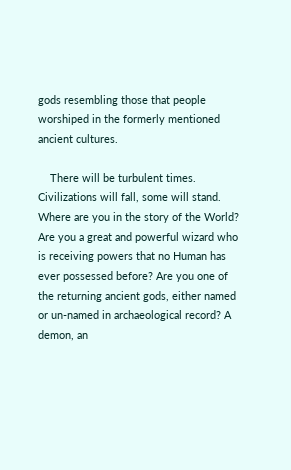gods resembling those that people worshiped in the formerly mentioned ancient cultures.

    There will be turbulent times. Civilizations will fall, some will stand. Where are you in the story of the World? Are you a great and powerful wizard who is receiving powers that no Human has ever possessed before? Are you one of the returning ancient gods, either named or un-named in archaeological record? A demon, an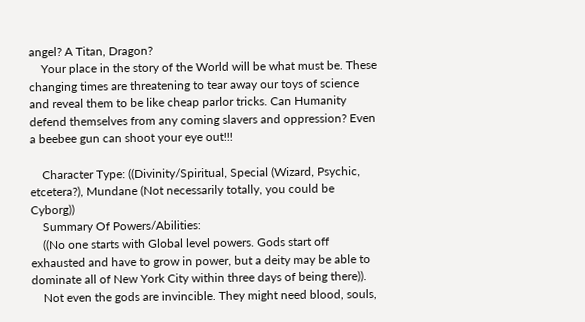angel? A Titan, Dragon?
    Your place in the story of the World will be what must be. These changing times are threatening to tear away our toys of science and reveal them to be like cheap parlor tricks. Can Humanity defend themselves from any coming slavers and oppression? Even a beebee gun can shoot your eye out!!!

    Character Type: ((Divinity/Spiritual, Special (Wizard, Psychic, etcetera?), Mundane (Not necessarily totally, you could be Cyborg))
    Summary Of Powers/Abilities:
    ((No one starts with Global level powers. Gods start off exhausted and have to grow in power, but a deity may be able to dominate all of New York City within three days of being there)).
    Not even the gods are invincible. They might need blood, souls,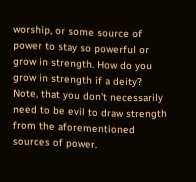worship, or some source of power to stay so powerful or grow in strength. How do you grow in strength if a deity? Note, that you don't necessarily need to be evil to draw strength from the aforementioned sources of power.